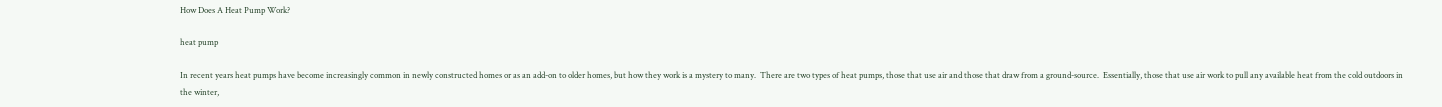How Does A Heat Pump Work?

heat pump

In recent years heat pumps have become increasingly common in newly constructed homes or as an add-on to older homes, but how they work is a mystery to many.  There are two types of heat pumps, those that use air and those that draw from a ground-source.  Essentially, those that use air work to pull any available heat from the cold outdoors in the winter,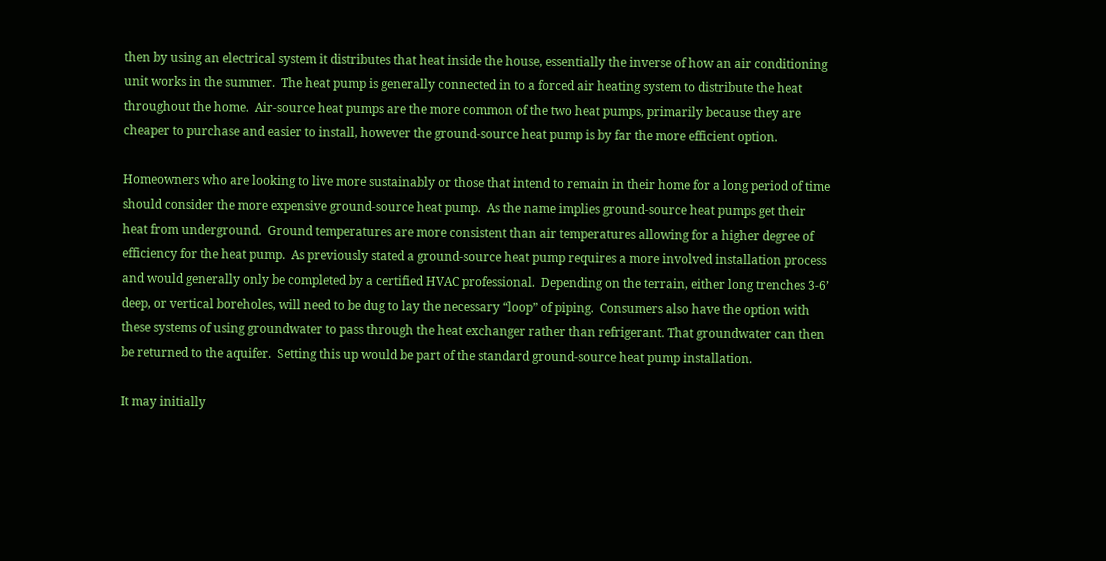then by using an electrical system it distributes that heat inside the house, essentially the inverse of how an air conditioning unit works in the summer.  The heat pump is generally connected in to a forced air heating system to distribute the heat throughout the home.  Air-source heat pumps are the more common of the two heat pumps, primarily because they are cheaper to purchase and easier to install, however the ground-source heat pump is by far the more efficient option.

Homeowners who are looking to live more sustainably or those that intend to remain in their home for a long period of time should consider the more expensive ground-source heat pump.  As the name implies ground-source heat pumps get their heat from underground.  Ground temperatures are more consistent than air temperatures allowing for a higher degree of efficiency for the heat pump.  As previously stated a ground-source heat pump requires a more involved installation process and would generally only be completed by a certified HVAC professional.  Depending on the terrain, either long trenches 3-6’ deep, or vertical boreholes, will need to be dug to lay the necessary “loop” of piping.  Consumers also have the option with these systems of using groundwater to pass through the heat exchanger rather than refrigerant. That groundwater can then be returned to the aquifer.  Setting this up would be part of the standard ground-source heat pump installation.

It may initially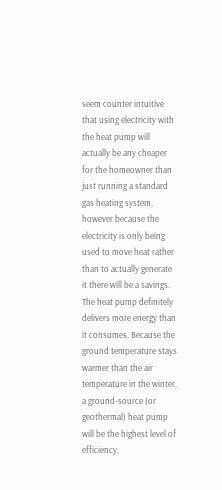seem counter intuitive that using electricity with the heat pump will actually be any cheaper for the homeowner than just running a standard gas heating system, however because the electricity is only being used to move heat rather than to actually generate it there will be a savings.  The heat pump definitely delivers more energy than it consumes. Because the ground temperature stays warmer than the air temperature in the winter, a ground-source (or geothermal) heat pump will be the highest level of efficiency.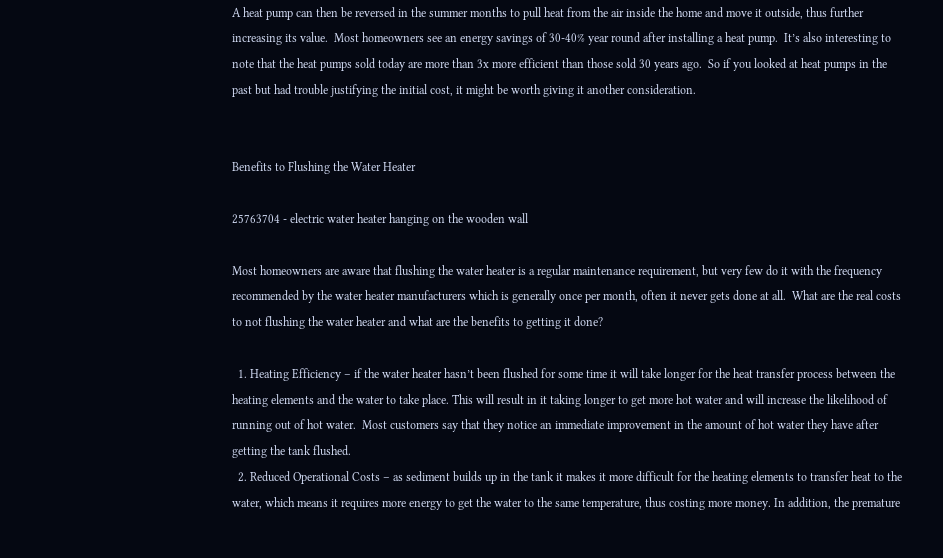A heat pump can then be reversed in the summer months to pull heat from the air inside the home and move it outside, thus further increasing its value.  Most homeowners see an energy savings of 30-40% year round after installing a heat pump.  It’s also interesting to note that the heat pumps sold today are more than 3x more efficient than those sold 30 years ago.  So if you looked at heat pumps in the past but had trouble justifying the initial cost, it might be worth giving it another consideration.


Benefits to Flushing the Water Heater

25763704 - electric water heater hanging on the wooden wall

Most homeowners are aware that flushing the water heater is a regular maintenance requirement, but very few do it with the frequency recommended by the water heater manufacturers which is generally once per month, often it never gets done at all.  What are the real costs to not flushing the water heater and what are the benefits to getting it done?

  1. Heating Efficiency – if the water heater hasn’t been flushed for some time it will take longer for the heat transfer process between the heating elements and the water to take place. This will result in it taking longer to get more hot water and will increase the likelihood of running out of hot water.  Most customers say that they notice an immediate improvement in the amount of hot water they have after getting the tank flushed.
  2. Reduced Operational Costs – as sediment builds up in the tank it makes it more difficult for the heating elements to transfer heat to the water, which means it requires more energy to get the water to the same temperature, thus costing more money. In addition, the premature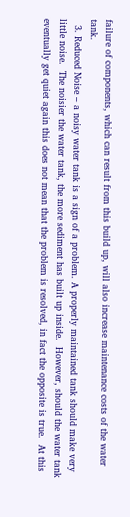failure of components, which can result from this build up, will also increase maintenance costs of the water tank.
  3. Reduced Noise – a noisy water tank is a sign of a problem. A properly maintained tank should make very little noise.  The noisier the water tank, the more sediment has built up inside.  However, should the water tank eventually get quiet again this does not mean that the problem is resolved, in fact the opposite is true.  At this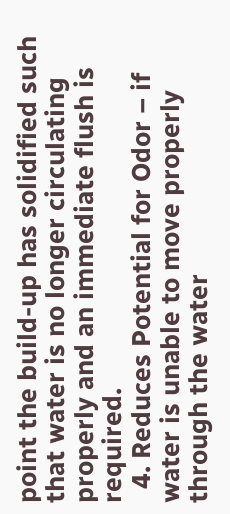point the build-up has solidified such that water is no longer circulating properly and an immediate flush is required.
  4. Reduces Potential for Odor – if water is unable to move properly through the water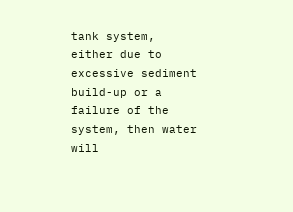tank system, either due to excessive sediment build-up or a failure of the system, then water will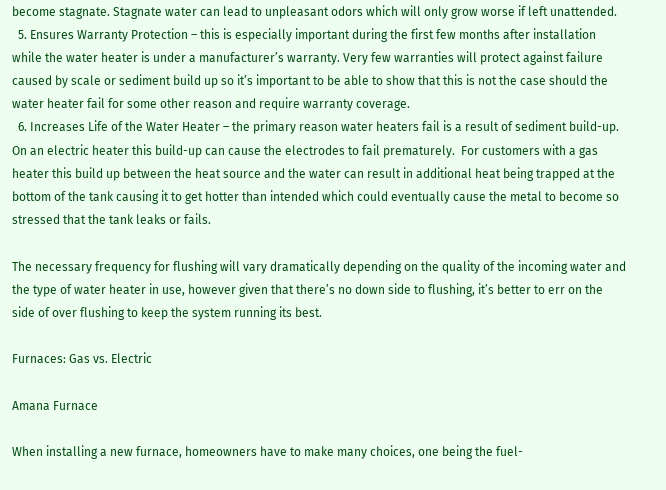become stagnate. Stagnate water can lead to unpleasant odors which will only grow worse if left unattended.
  5. Ensures Warranty Protection – this is especially important during the first few months after installation while the water heater is under a manufacturer’s warranty. Very few warranties will protect against failure caused by scale or sediment build up so it’s important to be able to show that this is not the case should the water heater fail for some other reason and require warranty coverage.
  6. Increases Life of the Water Heater – the primary reason water heaters fail is a result of sediment build-up. On an electric heater this build-up can cause the electrodes to fail prematurely.  For customers with a gas heater this build up between the heat source and the water can result in additional heat being trapped at the bottom of the tank causing it to get hotter than intended which could eventually cause the metal to become so stressed that the tank leaks or fails.

The necessary frequency for flushing will vary dramatically depending on the quality of the incoming water and the type of water heater in use, however given that there’s no down side to flushing, it’s better to err on the side of over flushing to keep the system running its best.

Furnaces: Gas vs. Electric

Amana Furnace

When installing a new furnace, homeowners have to make many choices, one being the fuel-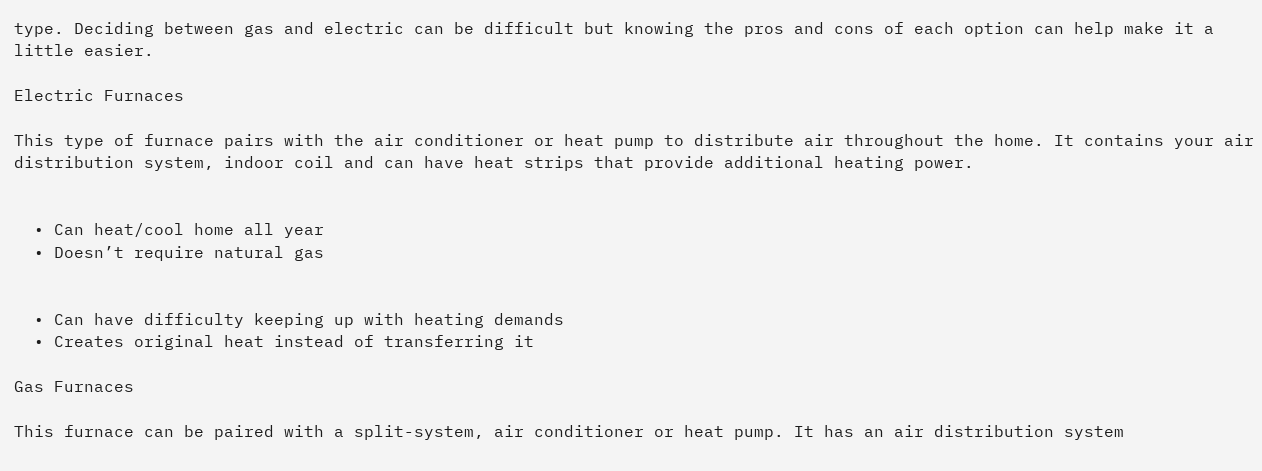type. Deciding between gas and electric can be difficult but knowing the pros and cons of each option can help make it a little easier.

Electric Furnaces

This type of furnace pairs with the air conditioner or heat pump to distribute air throughout the home. It contains your air distribution system, indoor coil and can have heat strips that provide additional heating power.


  • Can heat/cool home all year
  • Doesn’t require natural gas


  • Can have difficulty keeping up with heating demands
  • Creates original heat instead of transferring it

Gas Furnaces

This furnace can be paired with a split-system, air conditioner or heat pump. It has an air distribution system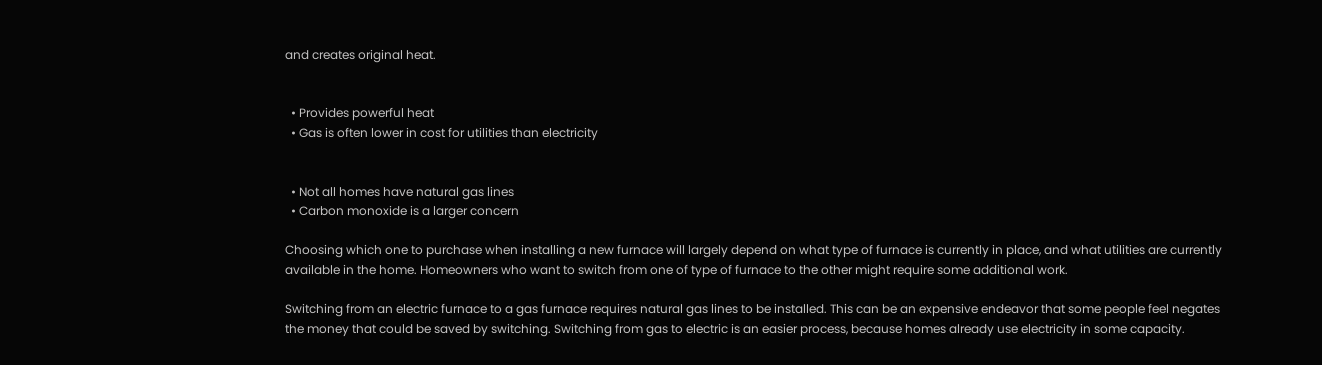and creates original heat.


  • Provides powerful heat
  • Gas is often lower in cost for utilities than electricity


  • Not all homes have natural gas lines
  • Carbon monoxide is a larger concern

Choosing which one to purchase when installing a new furnace will largely depend on what type of furnace is currently in place, and what utilities are currently available in the home. Homeowners who want to switch from one of type of furnace to the other might require some additional work.

Switching from an electric furnace to a gas furnace requires natural gas lines to be installed. This can be an expensive endeavor that some people feel negates the money that could be saved by switching. Switching from gas to electric is an easier process, because homes already use electricity in some capacity.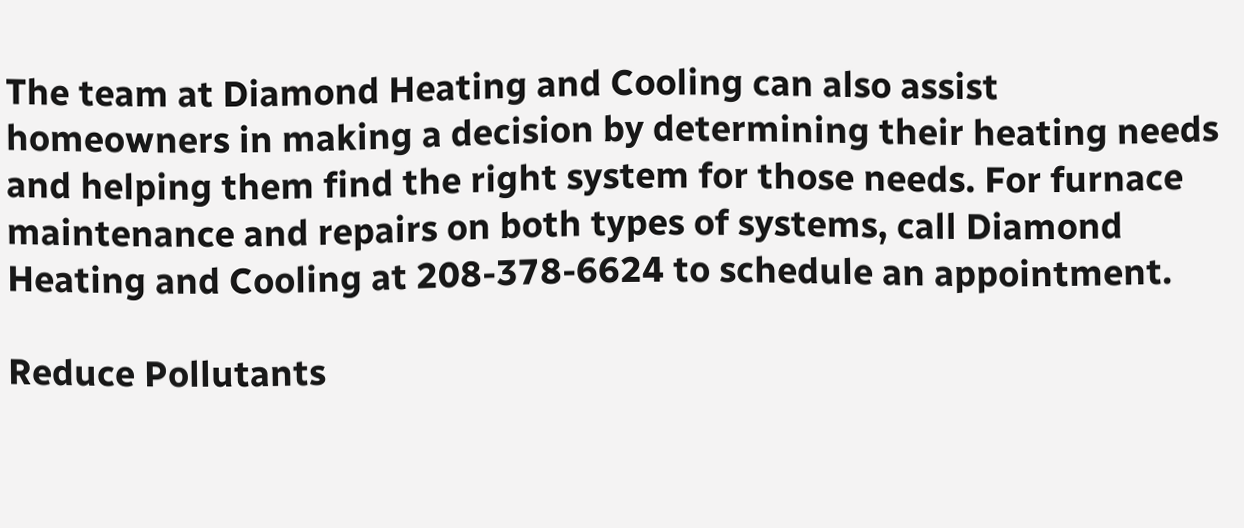The team at Diamond Heating and Cooling can also assist homeowners in making a decision by determining their heating needs and helping them find the right system for those needs. For furnace maintenance and repairs on both types of systems, call Diamond Heating and Cooling at 208-378-6624 to schedule an appointment.

Reduce Pollutants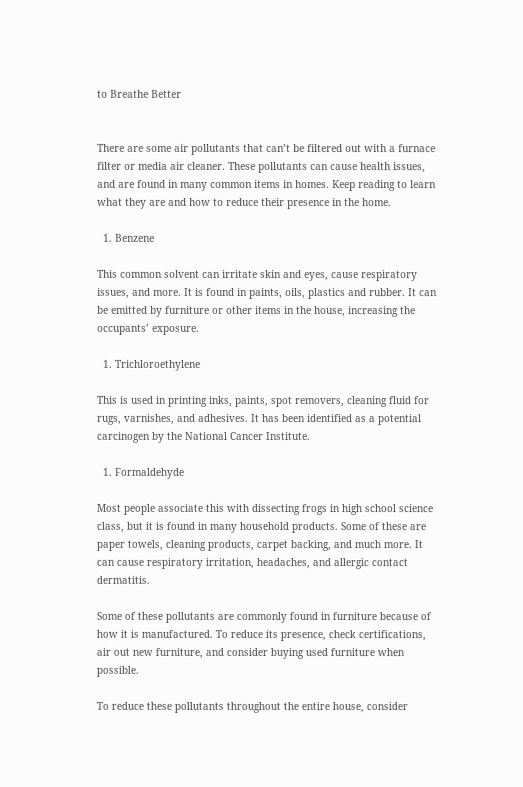to Breathe Better


There are some air pollutants that can’t be filtered out with a furnace filter or media air cleaner. These pollutants can cause health issues, and are found in many common items in homes. Keep reading to learn what they are and how to reduce their presence in the home.

  1. Benzene

This common solvent can irritate skin and eyes, cause respiratory issues, and more. It is found in paints, oils, plastics and rubber. It can be emitted by furniture or other items in the house, increasing the occupants’ exposure.

  1. Trichloroethylene

This is used in printing inks, paints, spot removers, cleaning fluid for rugs, varnishes, and adhesives. It has been identified as a potential carcinogen by the National Cancer Institute.

  1. Formaldehyde

Most people associate this with dissecting frogs in high school science class, but it is found in many household products. Some of these are paper towels, cleaning products, carpet backing, and much more. It can cause respiratory irritation, headaches, and allergic contact dermatitis.

Some of these pollutants are commonly found in furniture because of how it is manufactured. To reduce its presence, check certifications, air out new furniture, and consider buying used furniture when possible.

To reduce these pollutants throughout the entire house, consider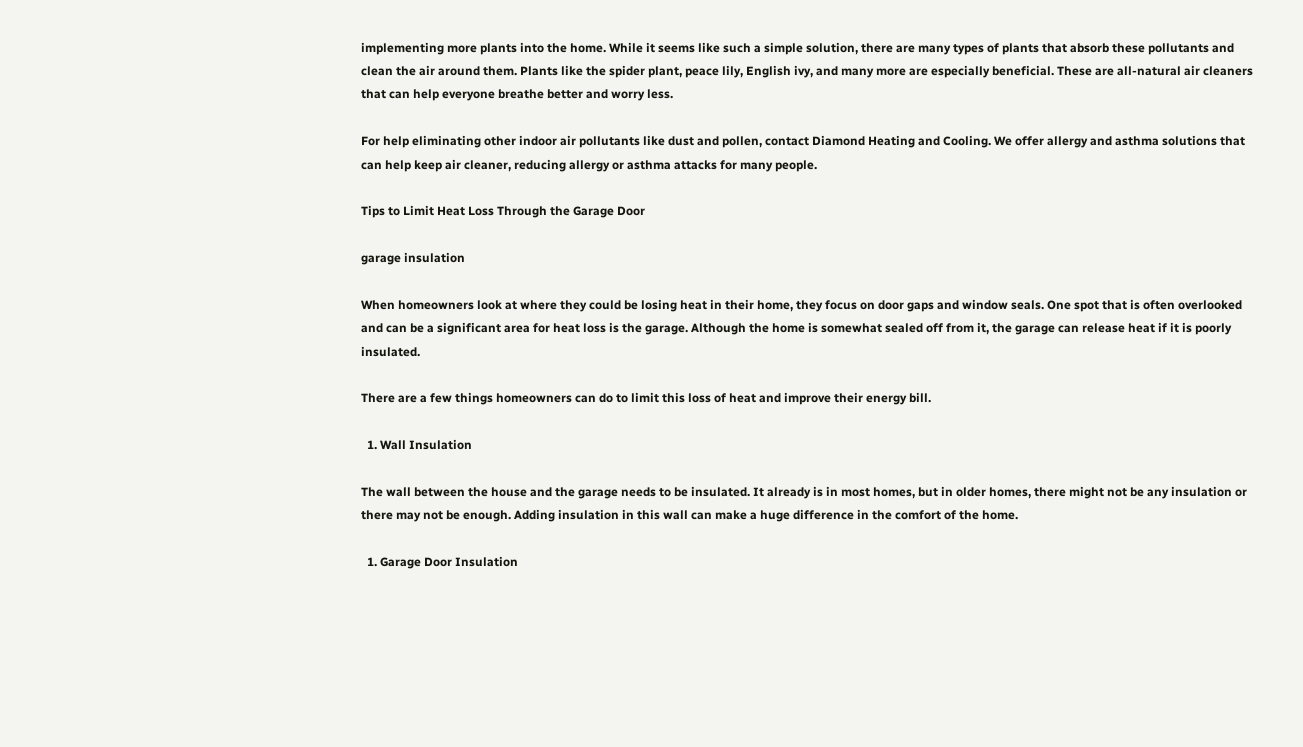implementing more plants into the home. While it seems like such a simple solution, there are many types of plants that absorb these pollutants and clean the air around them. Plants like the spider plant, peace lily, English ivy, and many more are especially beneficial. These are all-natural air cleaners that can help everyone breathe better and worry less.

For help eliminating other indoor air pollutants like dust and pollen, contact Diamond Heating and Cooling. We offer allergy and asthma solutions that can help keep air cleaner, reducing allergy or asthma attacks for many people.

Tips to Limit Heat Loss Through the Garage Door

garage insulation

When homeowners look at where they could be losing heat in their home, they focus on door gaps and window seals. One spot that is often overlooked and can be a significant area for heat loss is the garage. Although the home is somewhat sealed off from it, the garage can release heat if it is poorly insulated.

There are a few things homeowners can do to limit this loss of heat and improve their energy bill.

  1. Wall Insulation

The wall between the house and the garage needs to be insulated. It already is in most homes, but in older homes, there might not be any insulation or there may not be enough. Adding insulation in this wall can make a huge difference in the comfort of the home.

  1. Garage Door Insulation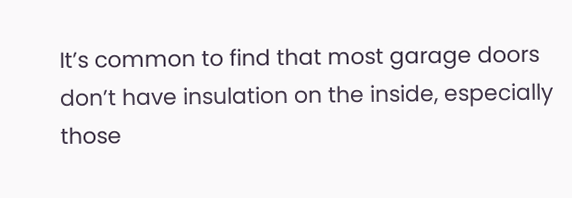It’s common to find that most garage doors don’t have insulation on the inside, especially those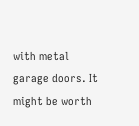with metal garage doors. It might be worth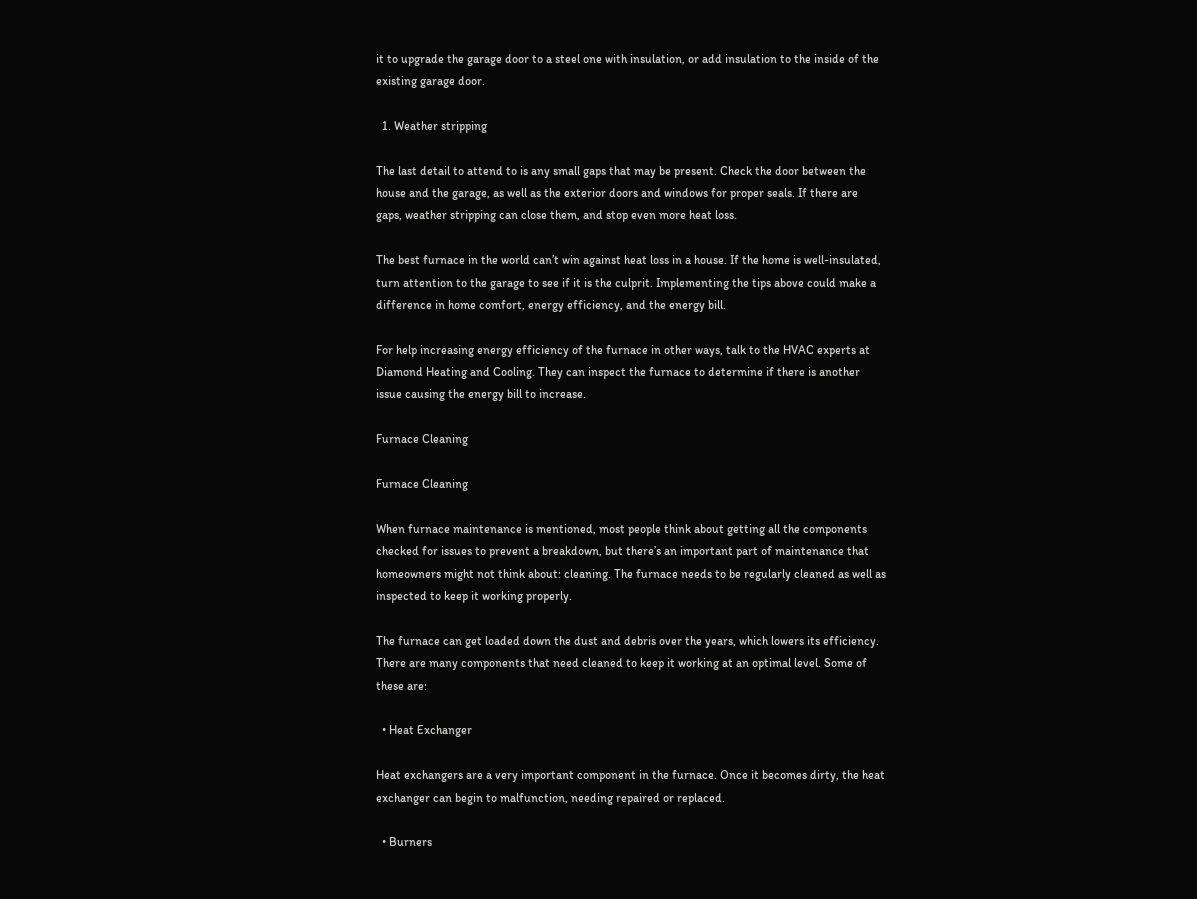it to upgrade the garage door to a steel one with insulation, or add insulation to the inside of the existing garage door.

  1. Weather stripping

The last detail to attend to is any small gaps that may be present. Check the door between the house and the garage, as well as the exterior doors and windows for proper seals. If there are gaps, weather stripping can close them, and stop even more heat loss.

The best furnace in the world can’t win against heat loss in a house. If the home is well-insulated, turn attention to the garage to see if it is the culprit. Implementing the tips above could make a difference in home comfort, energy efficiency, and the energy bill.

For help increasing energy efficiency of the furnace in other ways, talk to the HVAC experts at Diamond Heating and Cooling. They can inspect the furnace to determine if there is another issue causing the energy bill to increase.

Furnace Cleaning

Furnace Cleaning

When furnace maintenance is mentioned, most people think about getting all the components checked for issues to prevent a breakdown, but there’s an important part of maintenance that homeowners might not think about: cleaning. The furnace needs to be regularly cleaned as well as inspected to keep it working properly.

The furnace can get loaded down the dust and debris over the years, which lowers its efficiency. There are many components that need cleaned to keep it working at an optimal level. Some of these are:

  • Heat Exchanger

Heat exchangers are a very important component in the furnace. Once it becomes dirty, the heat exchanger can begin to malfunction, needing repaired or replaced.

  • Burners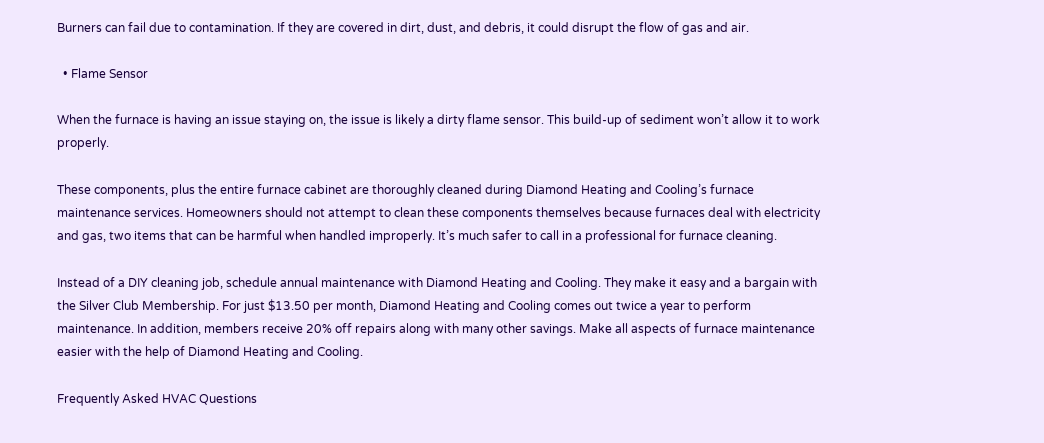Burners can fail due to contamination. If they are covered in dirt, dust, and debris, it could disrupt the flow of gas and air.

  • Flame Sensor

When the furnace is having an issue staying on, the issue is likely a dirty flame sensor. This build-up of sediment won’t allow it to work properly.

These components, plus the entire furnace cabinet are thoroughly cleaned during Diamond Heating and Cooling’s furnace maintenance services. Homeowners should not attempt to clean these components themselves because furnaces deal with electricity and gas, two items that can be harmful when handled improperly. It’s much safer to call in a professional for furnace cleaning.

Instead of a DIY cleaning job, schedule annual maintenance with Diamond Heating and Cooling. They make it easy and a bargain with the Silver Club Membership. For just $13.50 per month, Diamond Heating and Cooling comes out twice a year to perform maintenance. In addition, members receive 20% off repairs along with many other savings. Make all aspects of furnace maintenance easier with the help of Diamond Heating and Cooling.

Frequently Asked HVAC Questions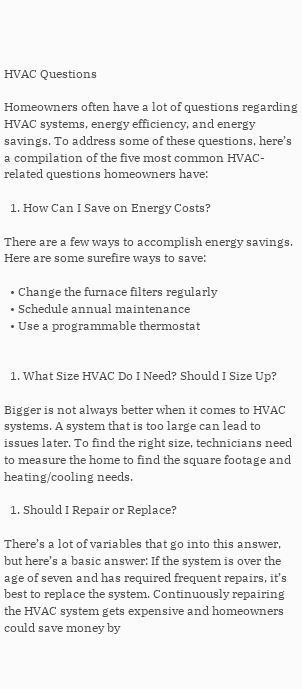HVAC Questions

Homeowners often have a lot of questions regarding HVAC systems, energy efficiency, and energy savings. To address some of these questions, here’s a compilation of the five most common HVAC-related questions homeowners have:

  1. How Can I Save on Energy Costs?

There are a few ways to accomplish energy savings. Here are some surefire ways to save:

  • Change the furnace filters regularly
  • Schedule annual maintenance
  • Use a programmable thermostat


  1. What Size HVAC Do I Need? Should I Size Up?

Bigger is not always better when it comes to HVAC systems. A system that is too large can lead to issues later. To find the right size, technicians need to measure the home to find the square footage and heating/cooling needs.

  1. Should I Repair or Replace?

There’s a lot of variables that go into this answer, but here’s a basic answer: If the system is over the age of seven and has required frequent repairs, it’s best to replace the system. Continuously repairing the HVAC system gets expensive and homeowners could save money by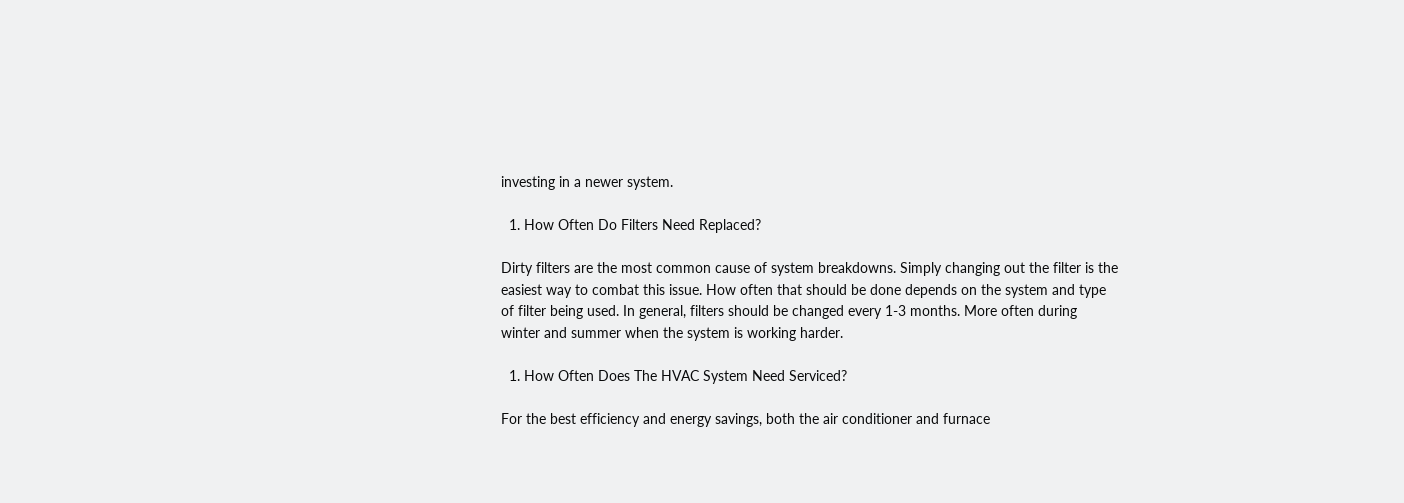investing in a newer system.

  1. How Often Do Filters Need Replaced?

Dirty filters are the most common cause of system breakdowns. Simply changing out the filter is the easiest way to combat this issue. How often that should be done depends on the system and type of filter being used. In general, filters should be changed every 1-3 months. More often during winter and summer when the system is working harder.

  1. How Often Does The HVAC System Need Serviced?

For the best efficiency and energy savings, both the air conditioner and furnace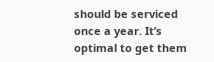should be serviced once a year. It’s optimal to get them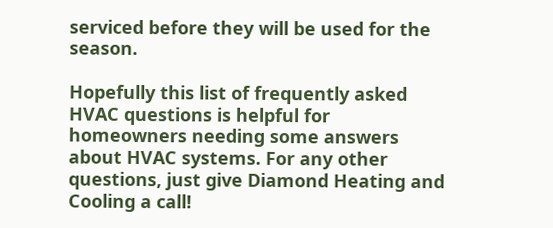serviced before they will be used for the season.

Hopefully this list of frequently asked HVAC questions is helpful for homeowners needing some answers about HVAC systems. For any other questions, just give Diamond Heating and Cooling a call!